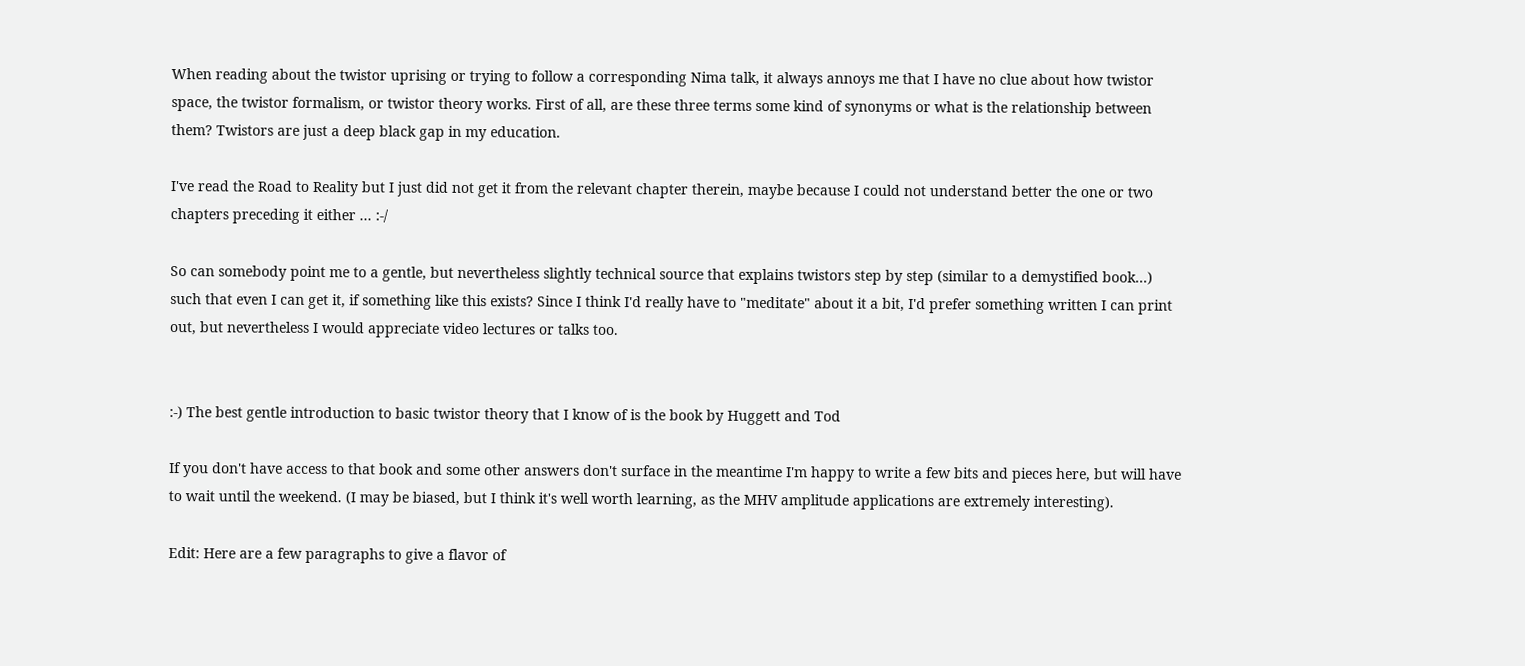When reading about the twistor uprising or trying to follow a corresponding Nima talk, it always annoys me that I have no clue about how twistor space, the twistor formalism, or twistor theory works. First of all, are these three terms some kind of synonyms or what is the relationship between them? Twistors are just a deep black gap in my education.

I've read the Road to Reality but I just did not get it from the relevant chapter therein, maybe because I could not understand better the one or two chapters preceding it either ... :-/

So can somebody point me to a gentle, but nevertheless slightly technical source that explains twistors step by step (similar to a demystified book...) such that even I can get it, if something like this exists? Since I think I'd really have to "meditate" about it a bit, I'd prefer something written I can print out, but nevertheless I would appreciate video lectures or talks too.


:-) The best gentle introduction to basic twistor theory that I know of is the book by Huggett and Tod

If you don't have access to that book and some other answers don't surface in the meantime I'm happy to write a few bits and pieces here, but will have to wait until the weekend. (I may be biased, but I think it's well worth learning, as the MHV amplitude applications are extremely interesting).

Edit: Here are a few paragraphs to give a flavor of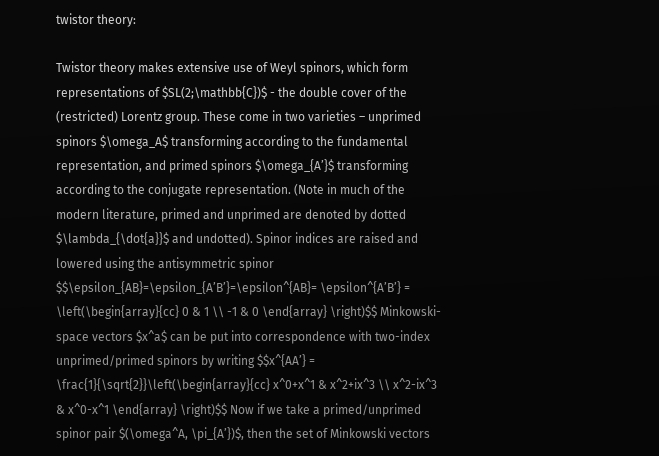twistor theory:

Twistor theory makes extensive use of Weyl spinors, which form representations of $SL(2;\mathbb{C})$ - the double cover of the (restricted) Lorentz group. These come in two varieties – unprimed spinors $\omega_A$ transforming according to the fundamental representation, and primed spinors $\omega_{A’}$ transforming according to the conjugate representation. (Note in much of the modern literature, primed and unprimed are denoted by dotted $\lambda_{\dot{a}}$ and undotted). Spinor indices are raised and lowered using the antisymmetric spinor $$\epsilon_{AB}=\epsilon_{A’B’}=\epsilon^{AB}= \epsilon^{A’B’} = \left(\begin{array}{cc} 0 & 1 \\ -1 & 0 \end{array} \right)$$ Minkowski-space vectors $x^a$ can be put into correspondence with two-index unprimed/primed spinors by writing $$x^{AA’} = \frac{1}{\sqrt{2}}\left(\begin{array}{cc} x^0+x^1 & x^2+ix^3 \\ x^2-ix^3 & x^0-x^1 \end{array} \right)$$ Now if we take a primed/unprimed spinor pair $(\omega^A, \pi_{A’})$, then the set of Minkowski vectors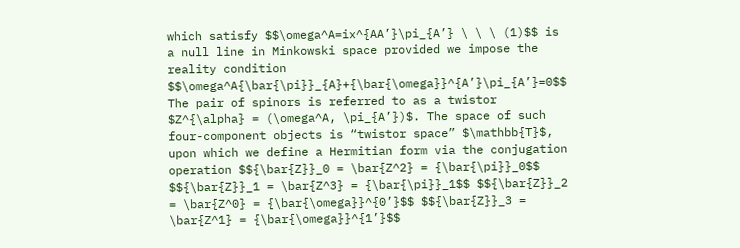which satisfy $$\omega^A=ix^{AA’}\pi_{A’} \ \ \ (1)$$ is a null line in Minkowski space provided we impose the reality condition $$\omega^A{\bar{\pi}}_{A}+{\bar{\omega}}^{A’}\pi_{A’}=0$$ The pair of spinors is referred to as a twistor $Z^{\alpha} = (\omega^A, \pi_{A’})$. The space of such four-component objects is “twistor space” $\mathbb{T}$, upon which we define a Hermitian form via the conjugation operation $${\bar{Z}}_0 = \bar{Z^2} = {\bar{\pi}}_0$$ $${\bar{Z}}_1 = \bar{Z^3} = {\bar{\pi}}_1$$ $${\bar{Z}}_2 = \bar{Z^0} = {\bar{\omega}}^{0’}$$ $${\bar{Z}}_3 = \bar{Z^1} = {\bar{\omega}}^{1’}$$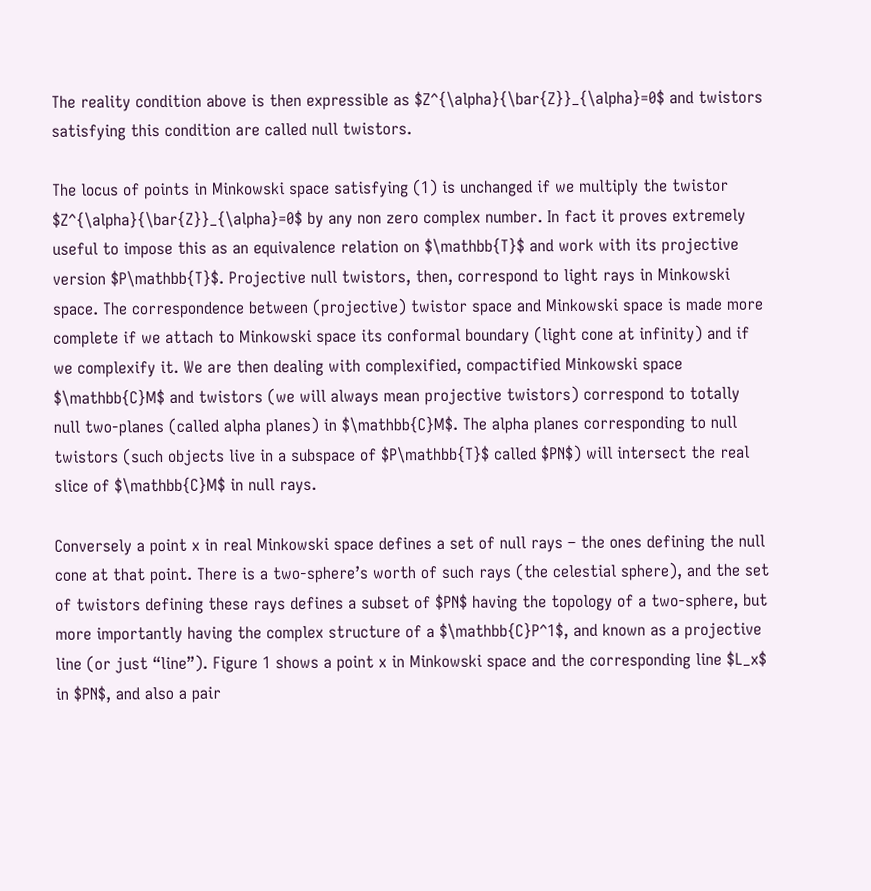The reality condition above is then expressible as $Z^{\alpha}{\bar{Z}}_{\alpha}=0$ and twistors satisfying this condition are called null twistors.

The locus of points in Minkowski space satisfying (1) is unchanged if we multiply the twistor $Z^{\alpha}{\bar{Z}}_{\alpha}=0$ by any non zero complex number. In fact it proves extremely useful to impose this as an equivalence relation on $\mathbb{T}$ and work with its projective version $P\mathbb{T}$. Projective null twistors, then, correspond to light rays in Minkowski space. The correspondence between (projective) twistor space and Minkowski space is made more complete if we attach to Minkowski space its conformal boundary (light cone at infinity) and if we complexify it. We are then dealing with complexified, compactified Minkowski space $\mathbb{C}M$ and twistors (we will always mean projective twistors) correspond to totally null two-planes (called alpha planes) in $\mathbb{C}M$. The alpha planes corresponding to null twistors (such objects live in a subspace of $P\mathbb{T}$ called $PN$) will intersect the real slice of $\mathbb{C}M$ in null rays.

Conversely a point x in real Minkowski space defines a set of null rays – the ones defining the null cone at that point. There is a two-sphere’s worth of such rays (the celestial sphere), and the set of twistors defining these rays defines a subset of $PN$ having the topology of a two-sphere, but more importantly having the complex structure of a $\mathbb{C}P^1$, and known as a projective line (or just “line”). Figure 1 shows a point x in Minkowski space and the corresponding line $L_x$ in $PN$, and also a pair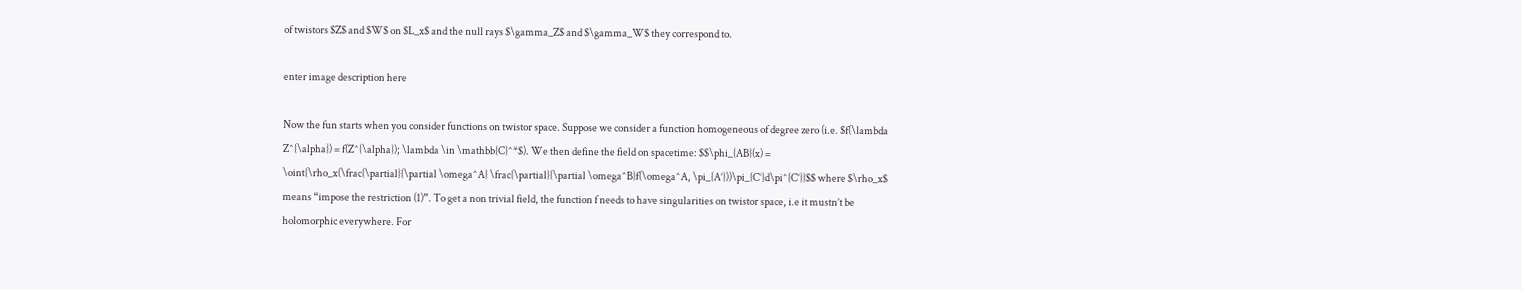of twistors $Z$ and $W$ on $L_x$ and the null rays $\gamma_Z$ and $\gamma_W$ they correspond to.

enter image description here

Now the fun starts when you consider functions on twistor space. Suppose we consider a function homogeneous of degree zero (i.e. $f(\lambda Z^{\alpha}) = f(Z^{\alpha}); \lambda \in \mathbb{C}^*$). We then define the field on spacetime: $$\phi_{AB}(x) = \oint{\rho_x(\frac{\partial}{\partial \omega^A} \frac{\partial}{\partial \omega^B}f(\omega^A, \pi_{A’}))\pi_{C’}d\pi^{C’}}$$ where $\rho_x$ means “impose the restriction (1)”. To get a non trivial field, the function f needs to have singularities on twistor space, i.e it mustn’t be holomorphic everywhere. For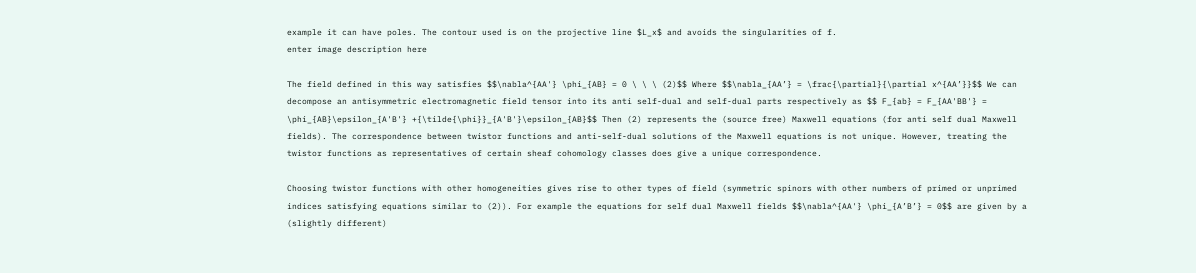example it can have poles. The contour used is on the projective line $L_x$ and avoids the singularities of f.
enter image description here

The field defined in this way satisfies $$\nabla^{AA'} \phi_{AB} = 0 \ \ \ (2)$$ Where $$\nabla_{AA’} = \frac{\partial}{\partial x^{AA’}}$$ We can decompose an antisymmetric electromagnetic field tensor into its anti self-dual and self-dual parts respectively as $$ F_{ab} = F_{AA'BB'} = \phi_{AB}\epsilon_{A'B'} +{\tilde{\phi}}_{A'B'}\epsilon_{AB}$$ Then (2) represents the (source free) Maxwell equations (for anti self dual Maxwell fields). The correspondence between twistor functions and anti-self-dual solutions of the Maxwell equations is not unique. However, treating the twistor functions as representatives of certain sheaf cohomology classes does give a unique correspondence.

Choosing twistor functions with other homogeneities gives rise to other types of field (symmetric spinors with other numbers of primed or unprimed indices satisfying equations similar to (2)). For example the equations for self dual Maxwell fields $$\nabla^{AA'} \phi_{A’B’} = 0$$ are given by a (slightly different)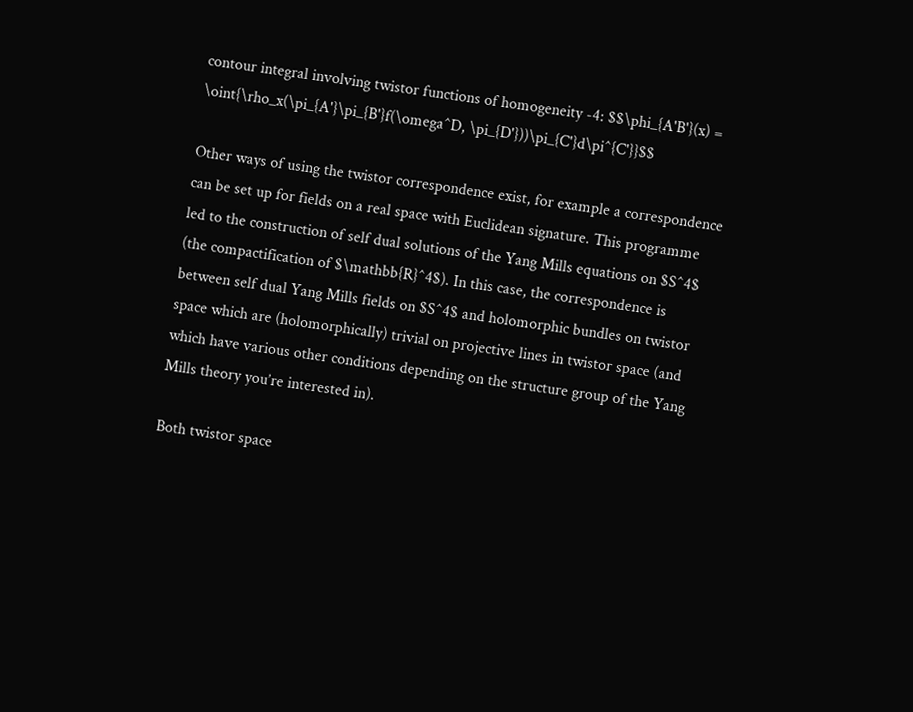contour integral involving twistor functions of homogeneity -4: $$\phi_{A'B'}(x) = \oint{\rho_x(\pi_{A'}\pi_{B'}f(\omega^D, \pi_{D'}))\pi_{C'}d\pi^{C'}}$$

Other ways of using the twistor correspondence exist, for example a correspondence can be set up for fields on a real space with Euclidean signature. This programme led to the construction of self dual solutions of the Yang Mills equations on $S^4$ (the compactification of $\mathbb{R}^4$). In this case, the correspondence is between self dual Yang Mills fields on $S^4$ and holomorphic bundles on twistor space which are (holomorphically) trivial on projective lines in twistor space (and which have various other conditions depending on the structure group of the Yang Mills theory you’re interested in).

Both twistor space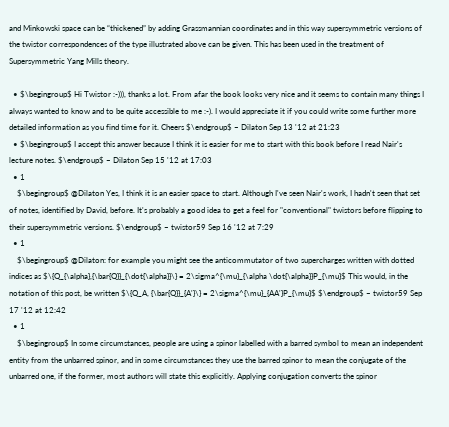and Minkowski space can be “thickened” by adding Grassmannian coordinates and in this way supersymmetric versions of the twistor correspondences of the type illustrated above can be given. This has been used in the treatment of Supersymmetric Yang Mills theory.

  • $\begingroup$ Hi Twistor :-))), thanks a lot. From afar the book looks very nice and it seems to contain many things I always wanted to know and to be quite accessible to me :-). I would appreciate it if you could write some further more detailed information as you find time for it. Cheers $\endgroup$ – Dilaton Sep 13 '12 at 21:23
  • $\begingroup$ I accept this answer because I think it is easier for me to start with this book before I read Nair's lecture notes. $\endgroup$ – Dilaton Sep 15 '12 at 17:03
  • 1
    $\begingroup$ @Dilaton Yes, I think it is an easier space to start. Although I've seen Nair's work, I hadn't seen that set of notes, identified by David, before. It's probably a good idea to get a feel for "conventional" twistors before flipping to their supersymmetric versions. $\endgroup$ – twistor59 Sep 16 '12 at 7:29
  • 1
    $\begingroup$ @Dilaton: for example you might see the anticommutator of two supercharges written with dotted indices as $\{Q_{\alpha},{\bar{Q}}_{\dot{\alpha}}\} = 2\sigma^{\mu}_{\alpha \dot{\alpha}}P_{\mu}$ This would, in the notation of this post, be written $\{Q_A, {\bar{Q}}_{A'}\} = 2\sigma^{\mu}_{AA'}P_{\mu}$ $\endgroup$ – twistor59 Sep 17 '12 at 12:42
  • 1
    $\begingroup$ In some circumstances, people are using a spinor labelled with a barred symbol to mean an independent entity from the unbarred spinor, and in some circumstances they use the barred spinor to mean the conjugate of the unbarred one, if the former, most authors will state this explicitly. Applying conjugation converts the spinor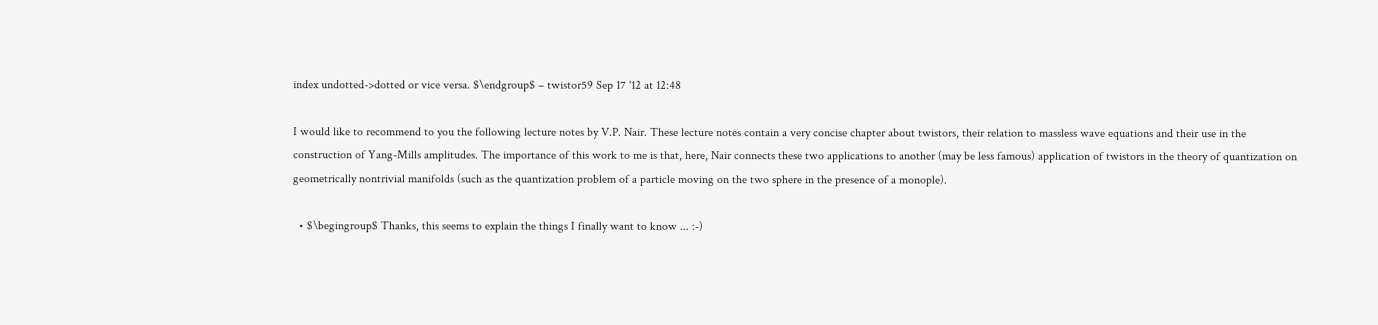index undotted->dotted or vice versa. $\endgroup$ – twistor59 Sep 17 '12 at 12:48

I would like to recommend to you the following lecture notes by V.P. Nair. These lecture notes contain a very concise chapter about twistors, their relation to massless wave equations and their use in the construction of Yang-Mills amplitudes. The importance of this work to me is that, here, Nair connects these two applications to another (may be less famous) application of twistors in the theory of quantization on geometrically nontrivial manifolds (such as the quantization problem of a particle moving on the two sphere in the presence of a monople).

  • $\begingroup$ Thanks, this seems to explain the things I finally want to know ... :-)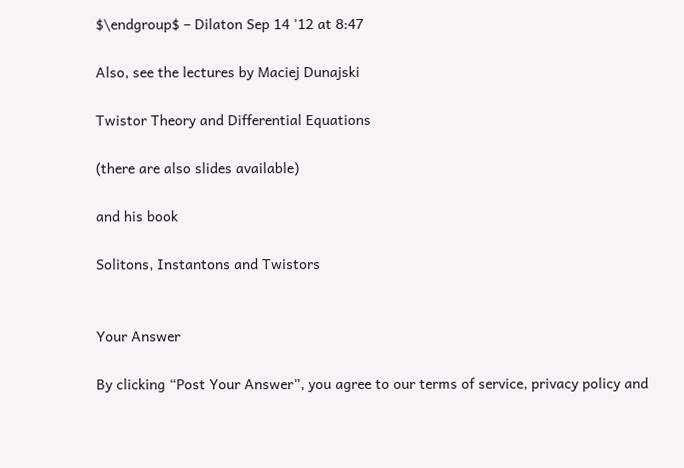$\endgroup$ – Dilaton Sep 14 '12 at 8:47

Also, see the lectures by Maciej Dunajski

Twistor Theory and Differential Equations

(there are also slides available)

and his book

Solitons, Instantons and Twistors


Your Answer

By clicking “Post Your Answer”, you agree to our terms of service, privacy policy and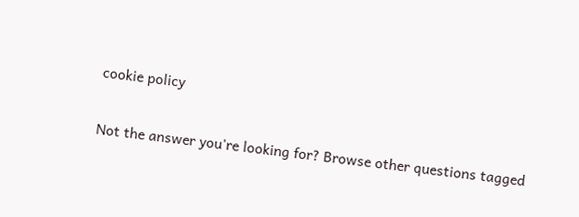cookie policy

Not the answer you're looking for? Browse other questions tagged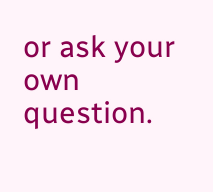or ask your own question.